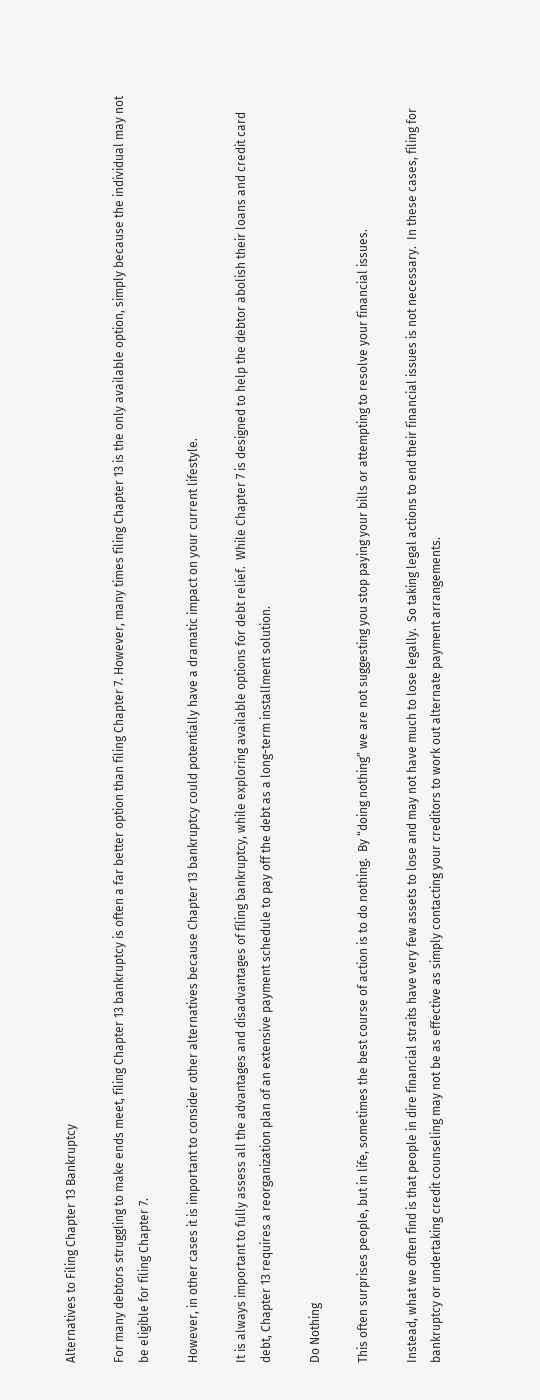Alternatives to Filing Chapter 13 Bankruptcy

For many debtors struggling to make ends meet, filing Chapter 13 bankruptcy is often a far better option than filing Chapter 7. However, many times filing Chapter 13 is the only available option, simply because the individual may not be eligible for filing Chapter 7.

However, in other cases it is important to consider other alternatives because Chapter 13 bankruptcy could potentially have a dramatic impact on your current lifestyle.

It is always important to fully assess all the advantages and disadvantages of filing bankruptcy, while exploring available options for debt relief.  While Chapter 7 is designed to help the debtor abolish their loans and credit card debt, Chapter 13 requires a reorganization plan of an extensive payment schedule to pay off the debt as a long-term installment solution.

Do Nothing

This often surprises people, but in life, sometimes the best course of action is to do nothing.  By “doing nothing” we are not suggesting you stop paying your bills or attempting to resolve your financial issues.

Instead, what we often find is that people in dire financial straits have very few assets to lose and may not have much to lose legally.  So taking legal actions to end their financial issues is not necessary.  In these cases, filing for bankruptcy or undertaking credit counseling may not be as effective as simply contacting your creditors to work out alternate payment arrangements.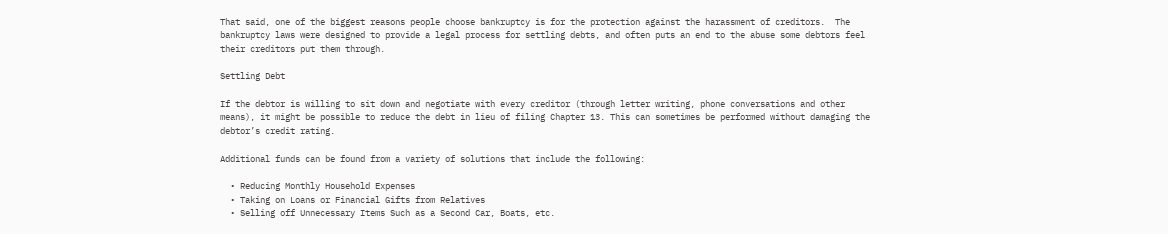That said, one of the biggest reasons people choose bankruptcy is for the protection against the harassment of creditors.  The bankruptcy laws were designed to provide a legal process for settling debts, and often puts an end to the abuse some debtors feel their creditors put them through.

Settling Debt

If the debtor is willing to sit down and negotiate with every creditor (through letter writing, phone conversations and other means), it might be possible to reduce the debt in lieu of filing Chapter 13. This can sometimes be performed without damaging the debtor’s credit rating.

Additional funds can be found from a variety of solutions that include the following:

  • Reducing Monthly Household Expenses
  • Taking on Loans or Financial Gifts from Relatives
  • Selling off Unnecessary Items Such as a Second Car, Boats, etc.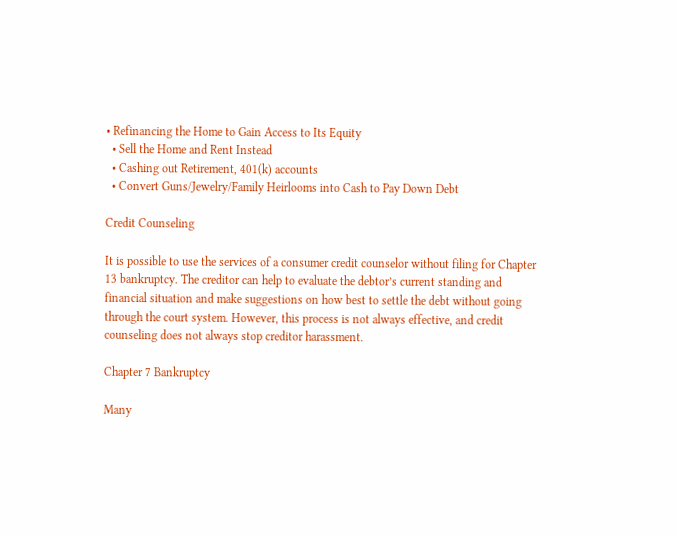• Refinancing the Home to Gain Access to Its Equity
  • Sell the Home and Rent Instead
  • Cashing out Retirement, 401(k) accounts
  • Convert Guns/Jewelry/Family Heirlooms into Cash to Pay Down Debt

Credit Counseling

It is possible to use the services of a consumer credit counselor without filing for Chapter 13 bankruptcy. The creditor can help to evaluate the debtor’s current standing and financial situation and make suggestions on how best to settle the debt without going through the court system. However, this process is not always effective, and credit counseling does not always stop creditor harassment.

Chapter 7 Bankruptcy

Many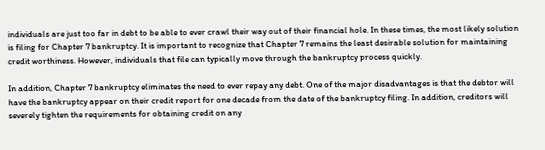individuals are just too far in debt to be able to ever crawl their way out of their financial hole. In these times, the most likely solution is filing for Chapter 7 bankruptcy. It is important to recognize that Chapter 7 remains the least desirable solution for maintaining credit worthiness. However, individuals that file can typically move through the bankruptcy process quickly.

In addition, Chapter 7 bankruptcy eliminates the need to ever repay any debt. One of the major disadvantages is that the debtor will have the bankruptcy appear on their credit report for one decade from the date of the bankruptcy filing. In addition, creditors will severely tighten the requirements for obtaining credit on any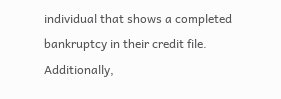individual that shows a completed bankruptcy in their credit file. Additionally,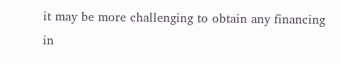it may be more challenging to obtain any financing in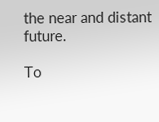the near and distant future.

To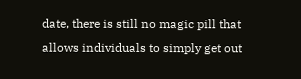date, there is still no magic pill that allows individuals to simply get out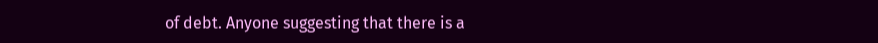of debt. Anyone suggesting that there is a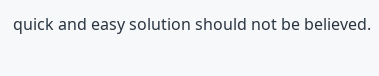quick and easy solution should not be believed.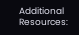Additional Resources: